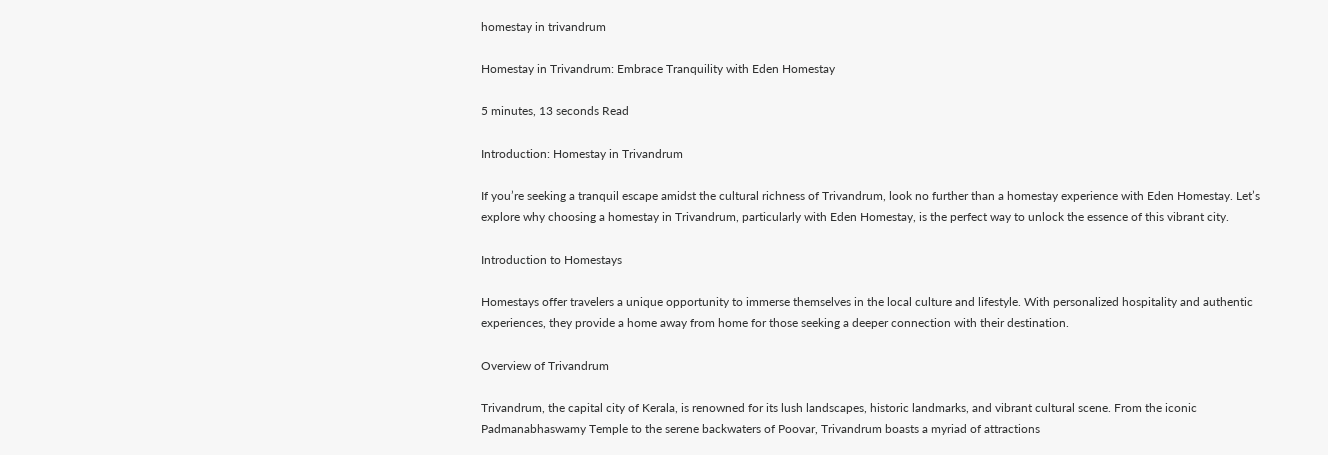homestay in trivandrum

Homestay in Trivandrum: Embrace Tranquility with Eden Homestay

5 minutes, 13 seconds Read

Introduction: Homestay in Trivandrum

If you’re seeking a tranquil escape amidst the cultural richness of Trivandrum, look no further than a homestay experience with Eden Homestay. Let’s explore why choosing a homestay in Trivandrum, particularly with Eden Homestay, is the perfect way to unlock the essence of this vibrant city.

Introduction to Homestays

Homestays offer travelers a unique opportunity to immerse themselves in the local culture and lifestyle. With personalized hospitality and authentic experiences, they provide a home away from home for those seeking a deeper connection with their destination.

Overview of Trivandrum

Trivandrum, the capital city of Kerala, is renowned for its lush landscapes, historic landmarks, and vibrant cultural scene. From the iconic Padmanabhaswamy Temple to the serene backwaters of Poovar, Trivandrum boasts a myriad of attractions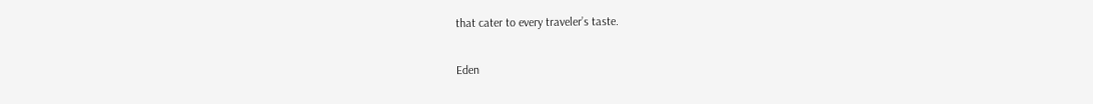that cater to every traveler’s taste.

Eden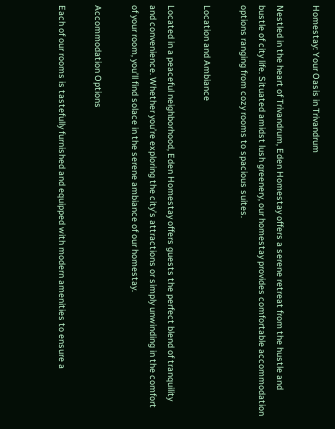Homestay: Your Oasis in Trivandrum

Nestled in the heart of Trivandrum, Eden Homestay offers a serene retreat from the hustle and bustle of city life. Situated amidst lush greenery, our homestay provides comfortable accommodation options ranging from cozy rooms to spacious suites.

Location and Ambiance

Located in a peaceful neighborhood, Eden Homestay offers guests the perfect blend of tranquility and convenience. Whether you’re exploring the city’s attractions or simply unwinding in the comfort of your room, you’ll find solace in the serene ambiance of our homestay.

Accommodation Options

Each of our rooms is tastefully furnished and equipped with modern amenities to ensure a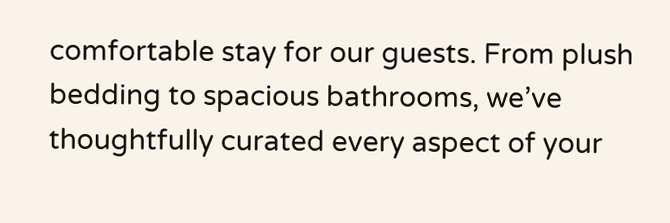comfortable stay for our guests. From plush bedding to spacious bathrooms, we’ve thoughtfully curated every aspect of your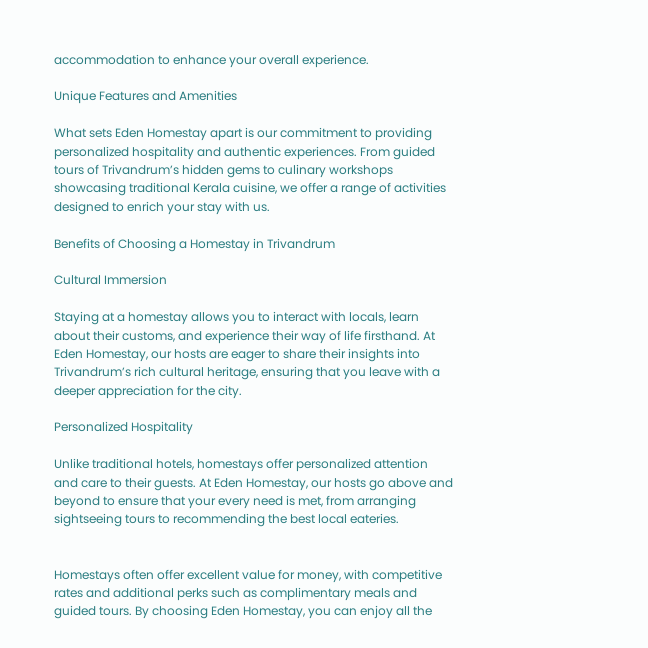accommodation to enhance your overall experience.

Unique Features and Amenities

What sets Eden Homestay apart is our commitment to providing personalized hospitality and authentic experiences. From guided tours of Trivandrum’s hidden gems to culinary workshops showcasing traditional Kerala cuisine, we offer a range of activities designed to enrich your stay with us.

Benefits of Choosing a Homestay in Trivandrum

Cultural Immersion

Staying at a homestay allows you to interact with locals, learn about their customs, and experience their way of life firsthand. At Eden Homestay, our hosts are eager to share their insights into Trivandrum’s rich cultural heritage, ensuring that you leave with a deeper appreciation for the city.

Personalized Hospitality

Unlike traditional hotels, homestays offer personalized attention and care to their guests. At Eden Homestay, our hosts go above and beyond to ensure that your every need is met, from arranging sightseeing tours to recommending the best local eateries.


Homestays often offer excellent value for money, with competitive rates and additional perks such as complimentary meals and guided tours. By choosing Eden Homestay, you can enjoy all the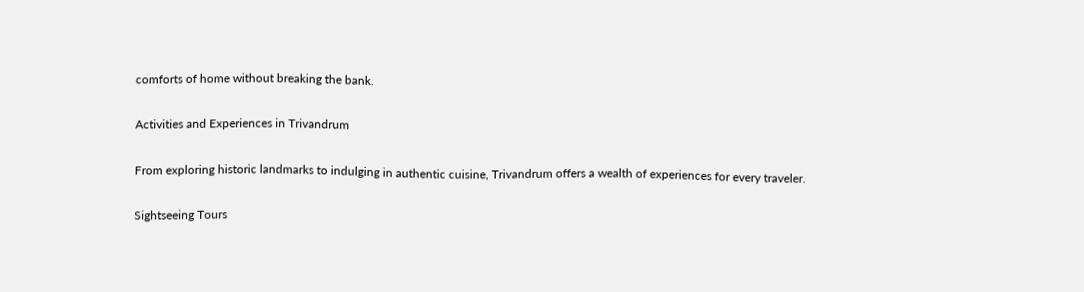comforts of home without breaking the bank.

Activities and Experiences in Trivandrum

From exploring historic landmarks to indulging in authentic cuisine, Trivandrum offers a wealth of experiences for every traveler.

Sightseeing Tours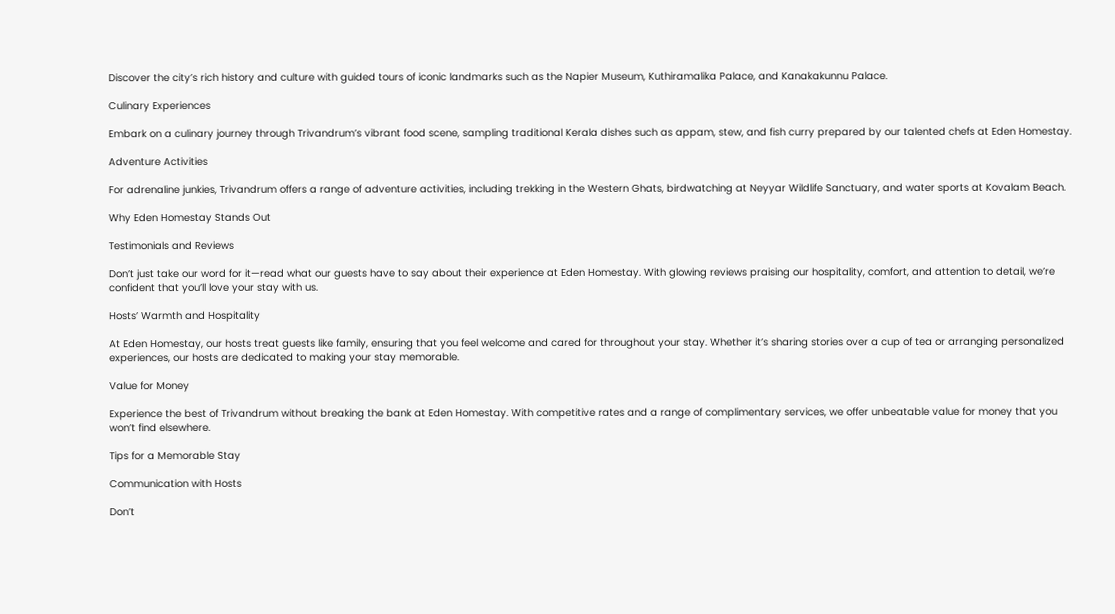Discover the city’s rich history and culture with guided tours of iconic landmarks such as the Napier Museum, Kuthiramalika Palace, and Kanakakunnu Palace.

Culinary Experiences

Embark on a culinary journey through Trivandrum’s vibrant food scene, sampling traditional Kerala dishes such as appam, stew, and fish curry prepared by our talented chefs at Eden Homestay.

Adventure Activities

For adrenaline junkies, Trivandrum offers a range of adventure activities, including trekking in the Western Ghats, birdwatching at Neyyar Wildlife Sanctuary, and water sports at Kovalam Beach.

Why Eden Homestay Stands Out

Testimonials and Reviews

Don’t just take our word for it—read what our guests have to say about their experience at Eden Homestay. With glowing reviews praising our hospitality, comfort, and attention to detail, we’re confident that you’ll love your stay with us.

Hosts’ Warmth and Hospitality

At Eden Homestay, our hosts treat guests like family, ensuring that you feel welcome and cared for throughout your stay. Whether it’s sharing stories over a cup of tea or arranging personalized experiences, our hosts are dedicated to making your stay memorable.

Value for Money

Experience the best of Trivandrum without breaking the bank at Eden Homestay. With competitive rates and a range of complimentary services, we offer unbeatable value for money that you won’t find elsewhere.

Tips for a Memorable Stay

Communication with Hosts

Don’t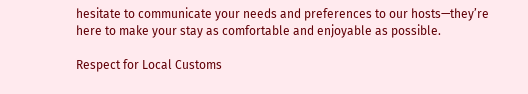hesitate to communicate your needs and preferences to our hosts—they’re here to make your stay as comfortable and enjoyable as possible.

Respect for Local Customs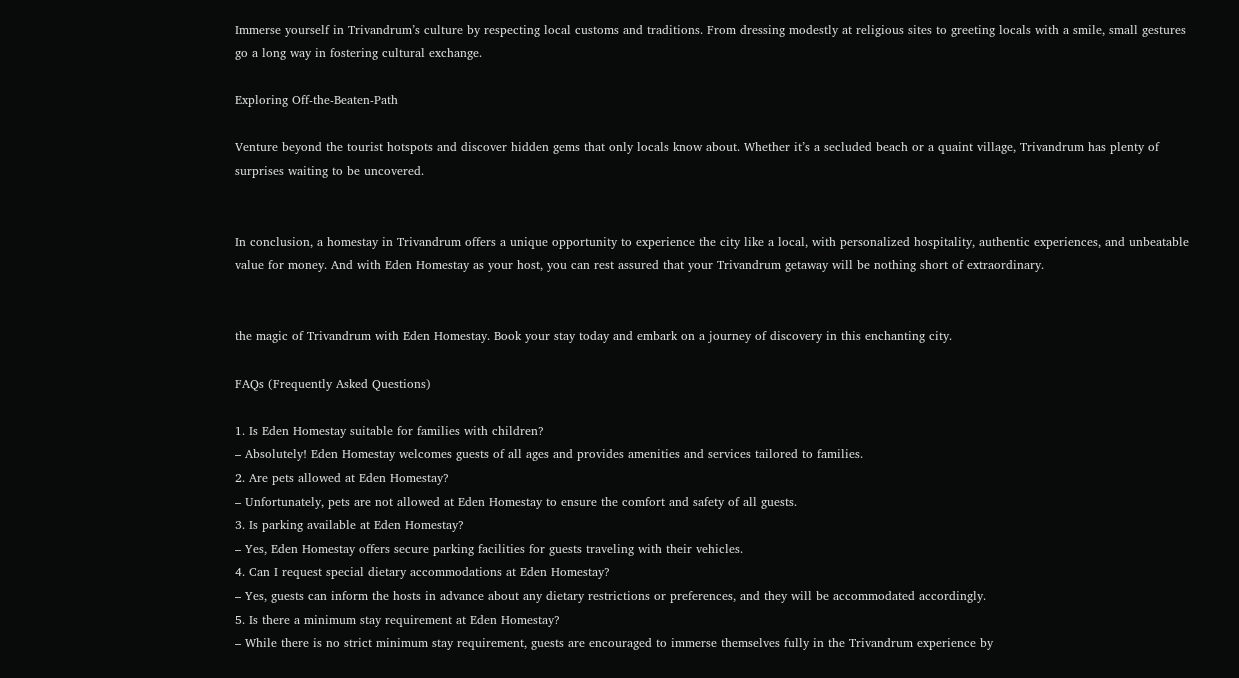Immerse yourself in Trivandrum’s culture by respecting local customs and traditions. From dressing modestly at religious sites to greeting locals with a smile, small gestures go a long way in fostering cultural exchange.

Exploring Off-the-Beaten-Path

Venture beyond the tourist hotspots and discover hidden gems that only locals know about. Whether it’s a secluded beach or a quaint village, Trivandrum has plenty of surprises waiting to be uncovered.


In conclusion, a homestay in Trivandrum offers a unique opportunity to experience the city like a local, with personalized hospitality, authentic experiences, and unbeatable value for money. And with Eden Homestay as your host, you can rest assured that your Trivandrum getaway will be nothing short of extraordinary.


the magic of Trivandrum with Eden Homestay. Book your stay today and embark on a journey of discovery in this enchanting city.

FAQs (Frequently Asked Questions)

1. Is Eden Homestay suitable for families with children?
– Absolutely! Eden Homestay welcomes guests of all ages and provides amenities and services tailored to families.
2. Are pets allowed at Eden Homestay?
– Unfortunately, pets are not allowed at Eden Homestay to ensure the comfort and safety of all guests.
3. Is parking available at Eden Homestay?
– Yes, Eden Homestay offers secure parking facilities for guests traveling with their vehicles.
4. Can I request special dietary accommodations at Eden Homestay?
– Yes, guests can inform the hosts in advance about any dietary restrictions or preferences, and they will be accommodated accordingly.
5. Is there a minimum stay requirement at Eden Homestay?
– While there is no strict minimum stay requirement, guests are encouraged to immerse themselves fully in the Trivandrum experience by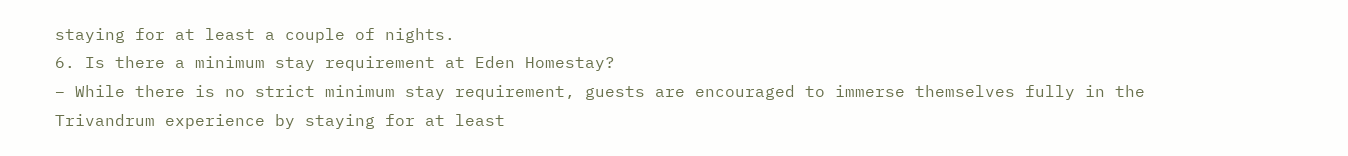staying for at least a couple of nights.
6. Is there a minimum stay requirement at Eden Homestay?
– While there is no strict minimum stay requirement, guests are encouraged to immerse themselves fully in the Trivandrum experience by staying for at least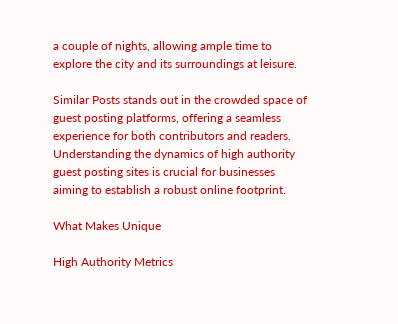a couple of nights, allowing ample time to explore the city and its surroundings at leisure.

Similar Posts stands out in the crowded space of guest posting platforms, offering a seamless experience for both contributors and readers. Understanding the dynamics of high authority guest posting sites is crucial for businesses aiming to establish a robust online footprint.

What Makes Unique

High Authority Metrics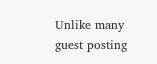Unlike many guest posting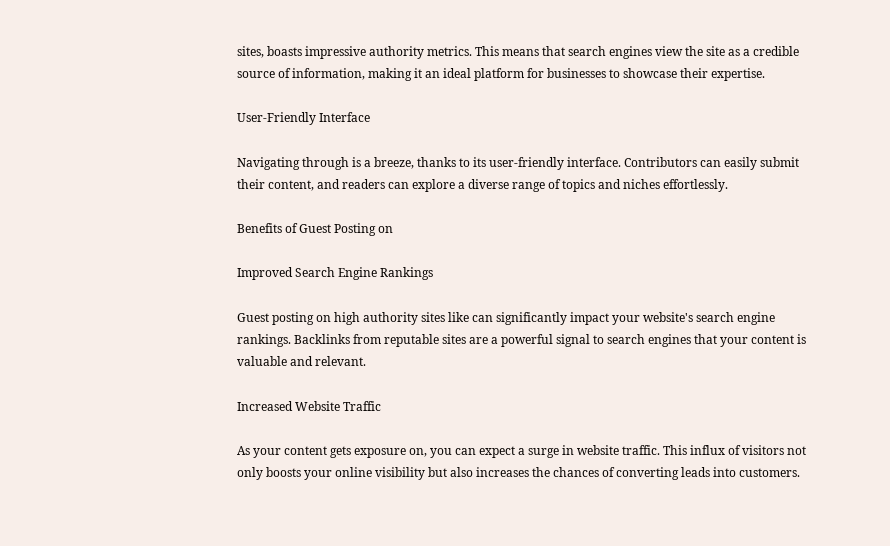sites, boasts impressive authority metrics. This means that search engines view the site as a credible source of information, making it an ideal platform for businesses to showcase their expertise.

User-Friendly Interface

Navigating through is a breeze, thanks to its user-friendly interface. Contributors can easily submit their content, and readers can explore a diverse range of topics and niches effortlessly.

Benefits of Guest Posting on

Improved Search Engine Rankings

Guest posting on high authority sites like can significantly impact your website's search engine rankings. Backlinks from reputable sites are a powerful signal to search engines that your content is valuable and relevant.

Increased Website Traffic

As your content gets exposure on, you can expect a surge in website traffic. This influx of visitors not only boosts your online visibility but also increases the chances of converting leads into customers.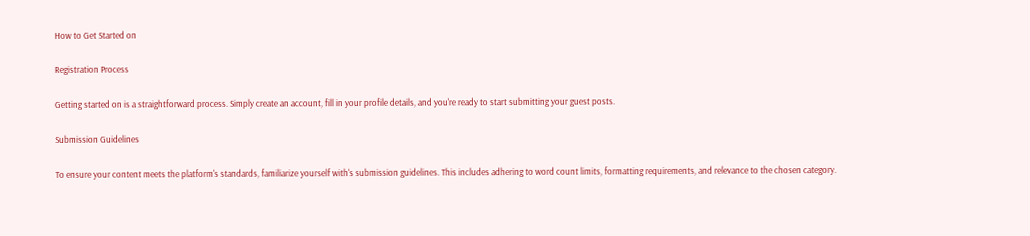How to Get Started on

Registration Process

Getting started on is a straightforward process. Simply create an account, fill in your profile details, and you're ready to start submitting your guest posts.

Submission Guidelines

To ensure your content meets the platform's standards, familiarize yourself with's submission guidelines. This includes adhering to word count limits, formatting requirements, and relevance to the chosen category.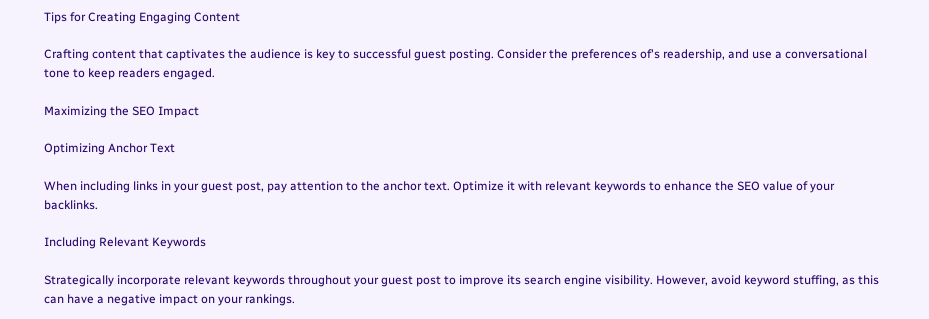Tips for Creating Engaging Content

Crafting content that captivates the audience is key to successful guest posting. Consider the preferences of's readership, and use a conversational tone to keep readers engaged.

Maximizing the SEO Impact

Optimizing Anchor Text

When including links in your guest post, pay attention to the anchor text. Optimize it with relevant keywords to enhance the SEO value of your backlinks.

Including Relevant Keywords

Strategically incorporate relevant keywords throughout your guest post to improve its search engine visibility. However, avoid keyword stuffing, as this can have a negative impact on your rankings.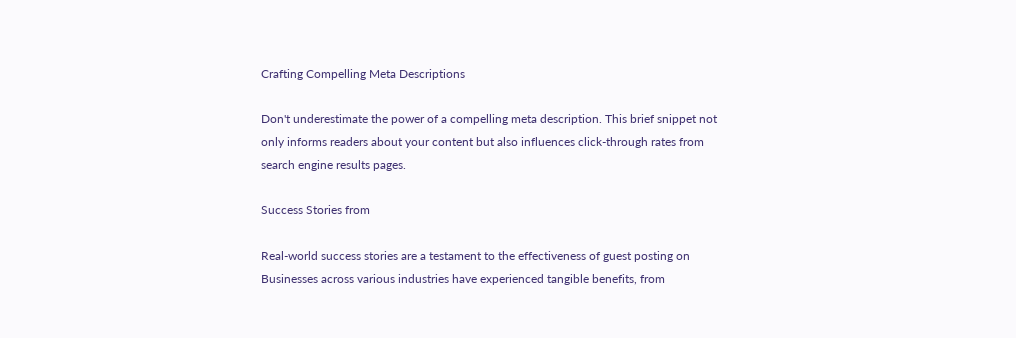Crafting Compelling Meta Descriptions

Don't underestimate the power of a compelling meta description. This brief snippet not only informs readers about your content but also influences click-through rates from search engine results pages.

Success Stories from

Real-world success stories are a testament to the effectiveness of guest posting on Businesses across various industries have experienced tangible benefits, from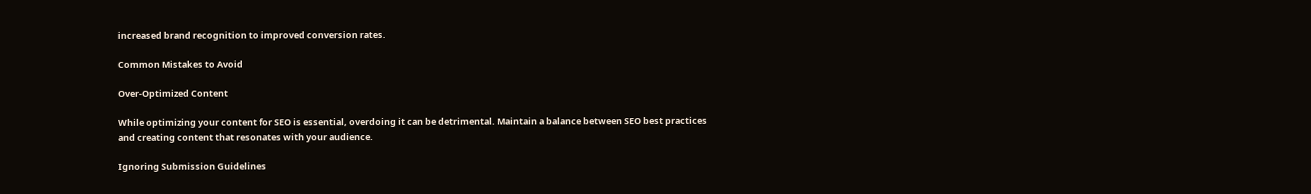increased brand recognition to improved conversion rates.

Common Mistakes to Avoid

Over-Optimized Content

While optimizing your content for SEO is essential, overdoing it can be detrimental. Maintain a balance between SEO best practices and creating content that resonates with your audience.

Ignoring Submission Guidelines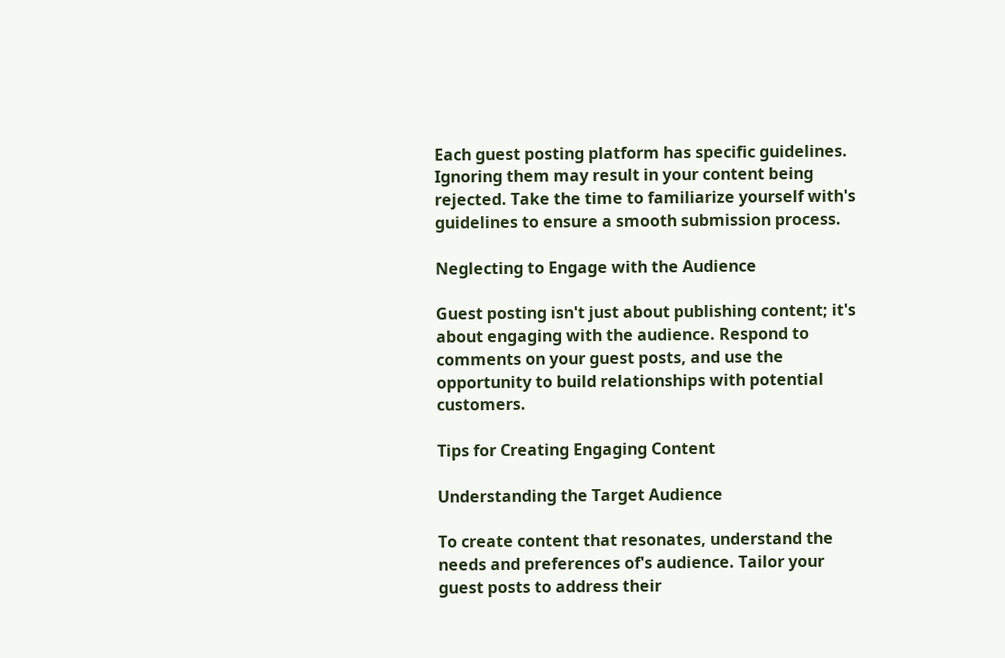Each guest posting platform has specific guidelines. Ignoring them may result in your content being rejected. Take the time to familiarize yourself with's guidelines to ensure a smooth submission process.

Neglecting to Engage with the Audience

Guest posting isn't just about publishing content; it's about engaging with the audience. Respond to comments on your guest posts, and use the opportunity to build relationships with potential customers.

Tips for Creating Engaging Content

Understanding the Target Audience

To create content that resonates, understand the needs and preferences of's audience. Tailor your guest posts to address their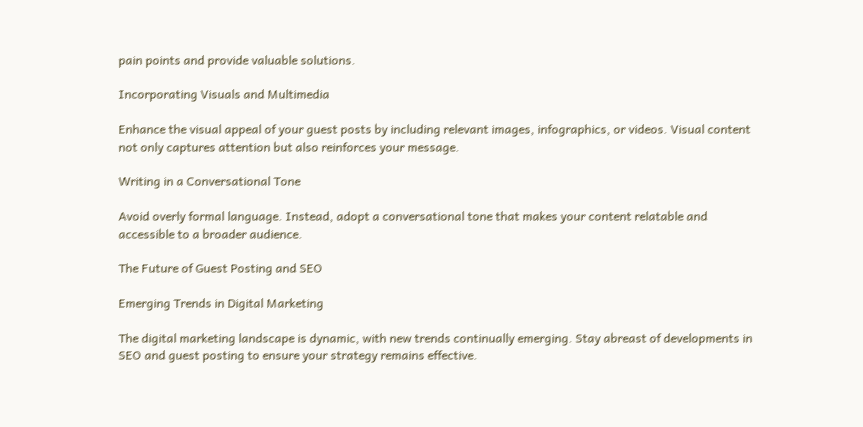pain points and provide valuable solutions.

Incorporating Visuals and Multimedia

Enhance the visual appeal of your guest posts by including relevant images, infographics, or videos. Visual content not only captures attention but also reinforces your message.

Writing in a Conversational Tone

Avoid overly formal language. Instead, adopt a conversational tone that makes your content relatable and accessible to a broader audience.

The Future of Guest Posting and SEO

Emerging Trends in Digital Marketing

The digital marketing landscape is dynamic, with new trends continually emerging. Stay abreast of developments in SEO and guest posting to ensure your strategy remains effective.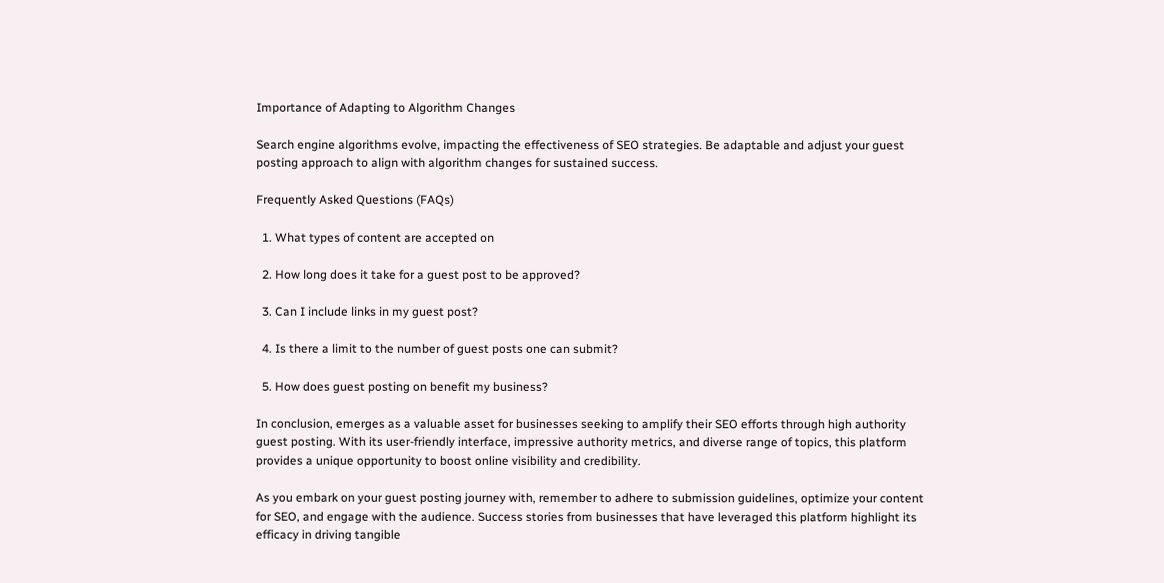Importance of Adapting to Algorithm Changes

Search engine algorithms evolve, impacting the effectiveness of SEO strategies. Be adaptable and adjust your guest posting approach to align with algorithm changes for sustained success.

Frequently Asked Questions (FAQs)

  1. What types of content are accepted on

  2. How long does it take for a guest post to be approved?

  3. Can I include links in my guest post?

  4. Is there a limit to the number of guest posts one can submit?

  5. How does guest posting on benefit my business?

In conclusion, emerges as a valuable asset for businesses seeking to amplify their SEO efforts through high authority guest posting. With its user-friendly interface, impressive authority metrics, and diverse range of topics, this platform provides a unique opportunity to boost online visibility and credibility.

As you embark on your guest posting journey with, remember to adhere to submission guidelines, optimize your content for SEO, and engage with the audience. Success stories from businesses that have leveraged this platform highlight its efficacy in driving tangible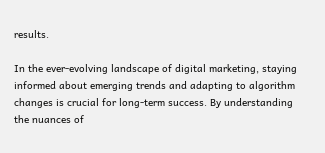results.

In the ever-evolving landscape of digital marketing, staying informed about emerging trends and adapting to algorithm changes is crucial for long-term success. By understanding the nuances of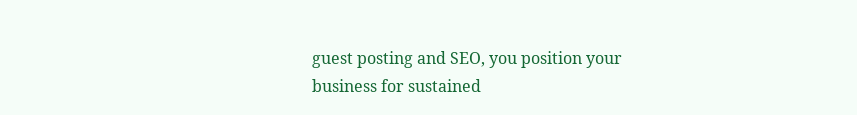guest posting and SEO, you position your business for sustained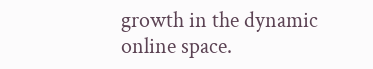growth in the dynamic online space.